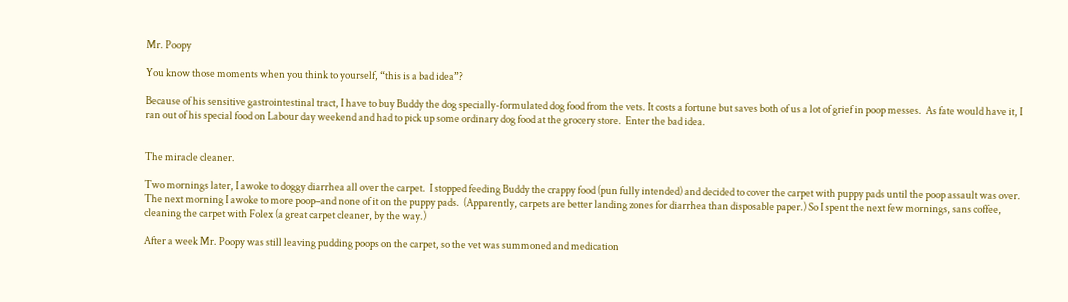Mr. Poopy

You know those moments when you think to yourself, “this is a bad idea”?

Because of his sensitive gastrointestinal tract, I have to buy Buddy the dog specially-formulated dog food from the vets. It costs a fortune but saves both of us a lot of grief in poop messes.  As fate would have it, I ran out of his special food on Labour day weekend and had to pick up some ordinary dog food at the grocery store.  Enter the bad idea.


The miracle cleaner.

Two mornings later, I awoke to doggy diarrhea all over the carpet.  I stopped feeding Buddy the crappy food (pun fully intended) and decided to cover the carpet with puppy pads until the poop assault was over.  The next morning I awoke to more poop–and none of it on the puppy pads.  (Apparently, carpets are better landing zones for diarrhea than disposable paper.) So I spent the next few mornings, sans coffee, cleaning the carpet with Folex (a great carpet cleaner, by the way.)

After a week Mr. Poopy was still leaving pudding poops on the carpet, so the vet was summoned and medication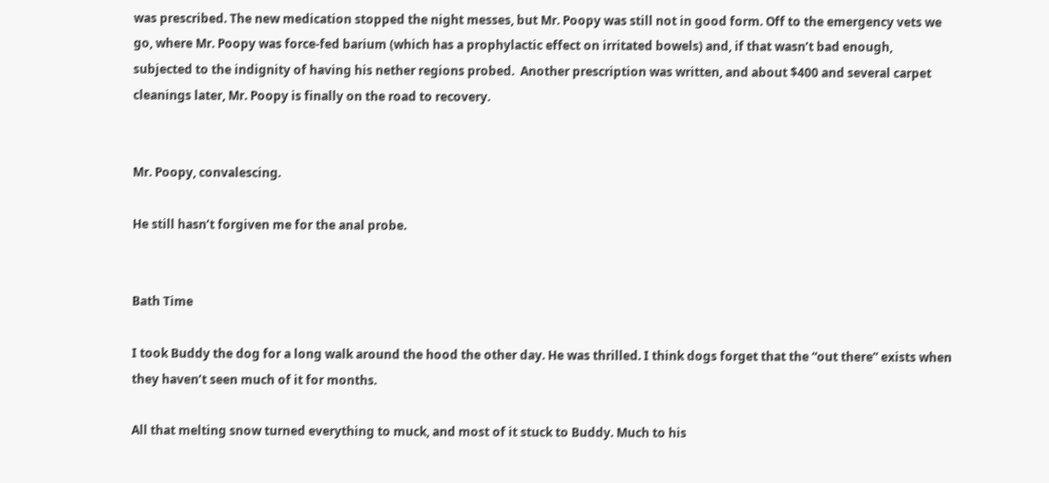was prescribed. The new medication stopped the night messes, but Mr. Poopy was still not in good form. Off to the emergency vets we go, where Mr. Poopy was force-fed barium (which has a prophylactic effect on irritated bowels) and, if that wasn’t bad enough, subjected to the indignity of having his nether regions probed.  Another prescription was written, and about $400 and several carpet cleanings later, Mr. Poopy is finally on the road to recovery.


Mr. Poopy, convalescing.

He still hasn’t forgiven me for the anal probe.


Bath Time

I took Buddy the dog for a long walk around the hood the other day. He was thrilled. I think dogs forget that the “out there” exists when they haven’t seen much of it for months.

All that melting snow turned everything to muck, and most of it stuck to Buddy. Much to his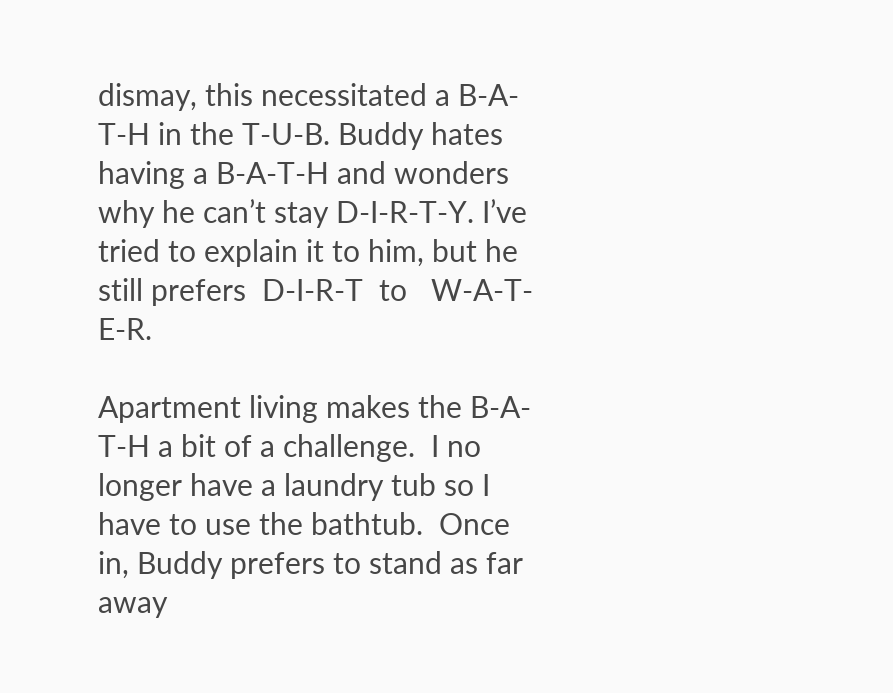dismay, this necessitated a B-A-T-H in the T-U-B. Buddy hates having a B-A-T-H and wonders why he can’t stay D-I-R-T-Y. I’ve tried to explain it to him, but he still prefers  D-I-R-T  to   W-A-T-E-R.

Apartment living makes the B-A-T-H a bit of a challenge.  I no longer have a laundry tub so I have to use the bathtub.  Once in, Buddy prefers to stand as far away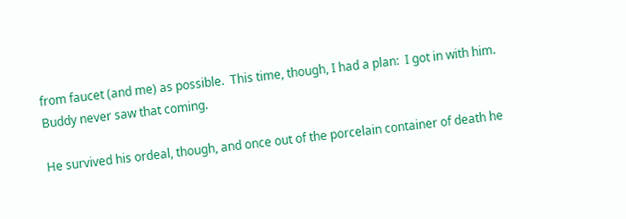from faucet (and me) as possible.  This time, though, I had a plan:  I got in with him.  Buddy never saw that coming.

He survived his ordeal, though, and once out of the porcelain container of death he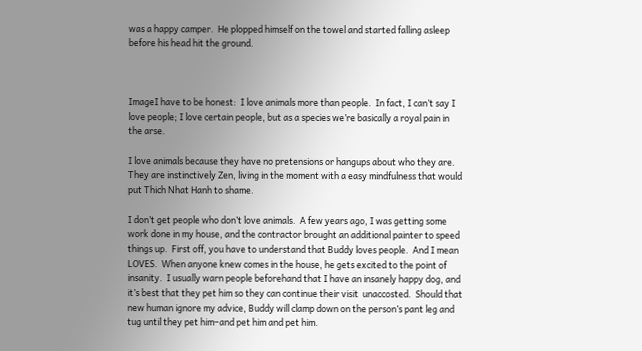was a happy camper.  He plopped himself on the towel and started falling asleep before his head hit the ground.



ImageI have to be honest:  I love animals more than people.  In fact, I can’t say I love people; I love certain people, but as a species we’re basically a royal pain in the arse.

I love animals because they have no pretensions or hangups about who they are.  They are instinctively Zen, living in the moment with a easy mindfulness that would put Thich Nhat Hanh to shame.

I don’t get people who don’t love animals.  A few years ago, I was getting some work done in my house, and the contractor brought an additional painter to speed things up.  First off, you have to understand that Buddy loves people.  And I mean LOVES.  When anyone knew comes in the house, he gets excited to the point of insanity.  I usually warn people beforehand that I have an insanely happy dog, and it’s best that they pet him so they can continue their visit  unaccosted.  Should that new human ignore my advice, Buddy will clamp down on the person’s pant leg and tug until they pet him–and pet him and pet him.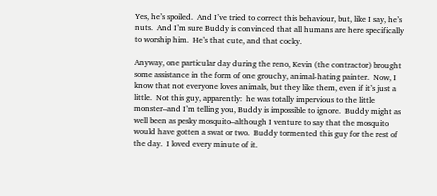Yes, he’s spoiled.  And I’ve tried to correct this behaviour, but, like I say, he’s nuts.  And I’m sure Buddy is convinced that all humans are here specifically to worship him.  He’s that cute, and that cocky.

Anyway, one particular day during the reno, Kevin (the contractor) brought some assistance in the form of one grouchy, animal-hating painter.  Now, I know that not everyone loves animals, but they like them, even if it’s just a little.  Not this guy, apparently:  he was totally impervious to the little monster–and I’m telling you, Buddy is impossible to ignore.  Buddy might as well been as pesky mosquito–although I venture to say that the mosquito would have gotten a swat or two.  Buddy tormented this guy for the rest of the day.  I loved every minute of it.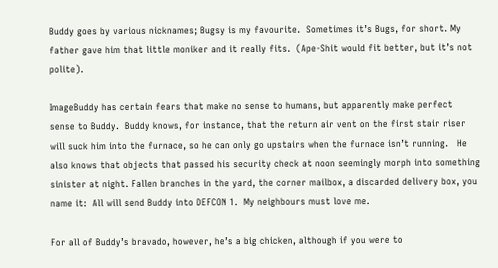Buddy goes by various nicknames; Bugsy is my favourite.  Sometimes it’s Bugs, for short. My father gave him that little moniker and it really fits.  (Ape-Shit would fit better, but it’s not polite).

ImageBuddy has certain fears that make no sense to humans, but apparently make perfect sense to Buddy.  Buddy knows, for instance, that the return air vent on the first stair riser will suck him into the furnace, so he can only go upstairs when the furnace isn’t running.   He also knows that objects that passed his security check at noon seemingly morph into something sinister at night. Fallen branches in the yard, the corner mailbox, a discarded delivery box, you name it:  All will send Buddy into DEFCON 1.  My neighbours must love me.

For all of Buddy’s bravado, however, he’s a big chicken, although if you were to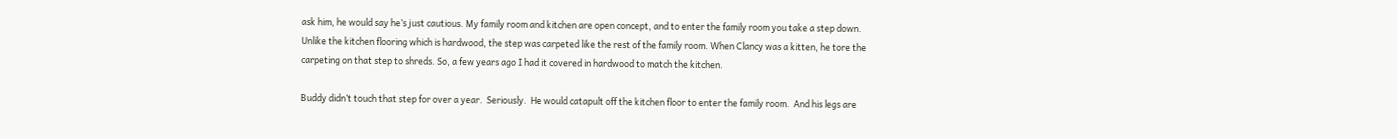ask him, he would say he’s just cautious. My family room and kitchen are open concept, and to enter the family room you take a step down. Unlike the kitchen flooring which is hardwood, the step was carpeted like the rest of the family room. When Clancy was a kitten, he tore the carpeting on that step to shreds. So, a few years ago I had it covered in hardwood to match the kitchen.

Buddy didn’t touch that step for over a year.  Seriously.  He would catapult off the kitchen floor to enter the family room.  And his legs are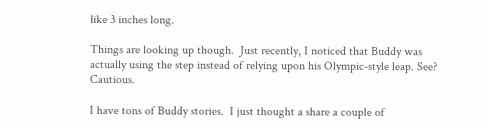like 3 inches long.

Things are looking up though.  Just recently, I noticed that Buddy was actually using the step instead of relying upon his Olympic-style leap. See?  Cautious.

I have tons of Buddy stories.  I just thought a share a couple of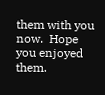them with you now.  Hope you enjoyed them.